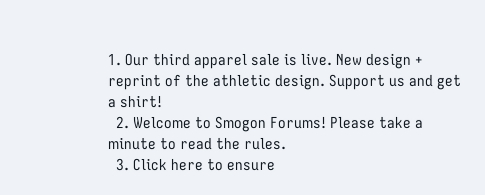1. Our third apparel sale is live. New design + reprint of the athletic design. Support us and get a shirt!
  2. Welcome to Smogon Forums! Please take a minute to read the rules.
  3. Click here to ensure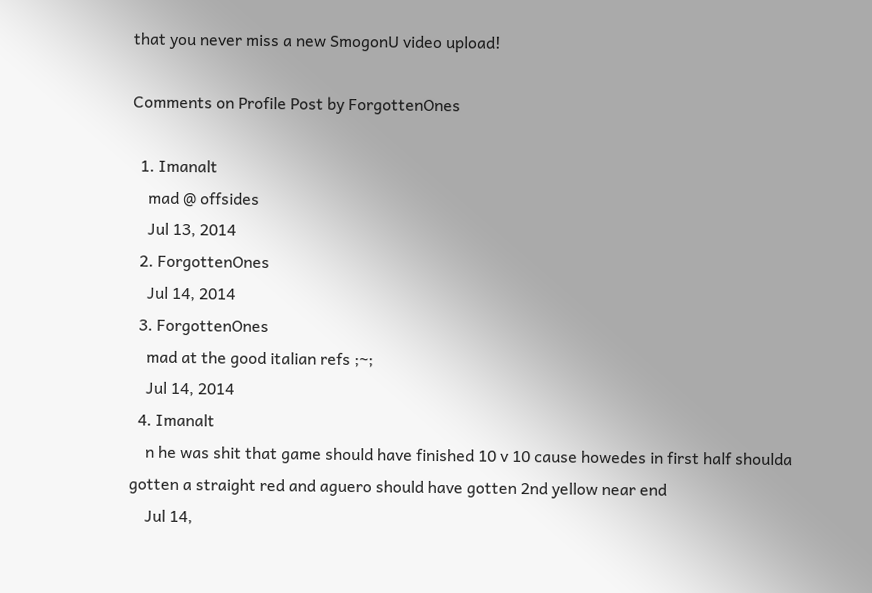that you never miss a new SmogonU video upload!

Comments on Profile Post by ForgottenOnes

  1. Imanalt
    mad @ offsides
    Jul 13, 2014
  2. ForgottenOnes
    Jul 14, 2014
  3. ForgottenOnes
    mad at the good italian refs ;~;
    Jul 14, 2014
  4. Imanalt
    n he was shit that game should have finished 10 v 10 cause howedes in first half shoulda gotten a straight red and aguero should have gotten 2nd yellow near end
    Jul 14,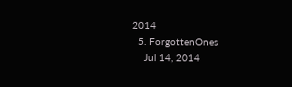2014
  5. ForgottenOnes
    Jul 14, 2014